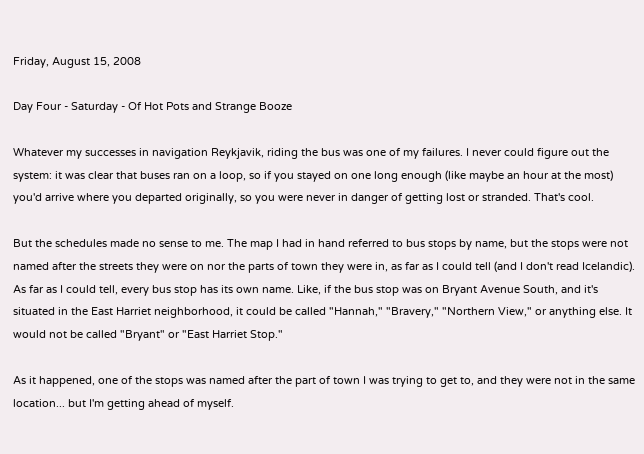Friday, August 15, 2008

Day Four - Saturday - Of Hot Pots and Strange Booze

Whatever my successes in navigation Reykjavik, riding the bus was one of my failures. I never could figure out the system: it was clear that buses ran on a loop, so if you stayed on one long enough (like maybe an hour at the most) you'd arrive where you departed originally, so you were never in danger of getting lost or stranded. That's cool.

But the schedules made no sense to me. The map I had in hand referred to bus stops by name, but the stops were not named after the streets they were on nor the parts of town they were in, as far as I could tell (and I don't read Icelandic). As far as I could tell, every bus stop has its own name. Like, if the bus stop was on Bryant Avenue South, and it's situated in the East Harriet neighborhood, it could be called "Hannah," "Bravery," "Northern View," or anything else. It would not be called "Bryant" or "East Harriet Stop."

As it happened, one of the stops was named after the part of town I was trying to get to, and they were not in the same location... but I'm getting ahead of myself.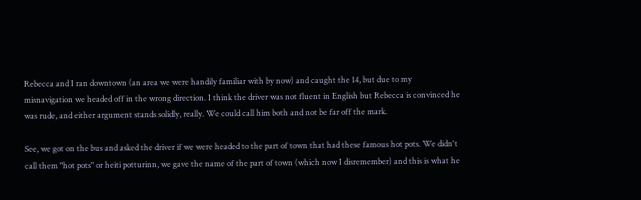Rebecca and I ran downtown (an area we were handily familiar with by now) and caught the 14, but due to my misnavigation we headed off in the wrong direction. I think the driver was not fluent in English but Rebecca is convinced he was rude, and either argument stands solidly, really. We could call him both and not be far off the mark.

See, we got on the bus and asked the driver if we were headed to the part of town that had these famous hot pots. We didn't call them "hot pots" or heiti potturinn, we gave the name of the part of town (which now I disremember) and this is what he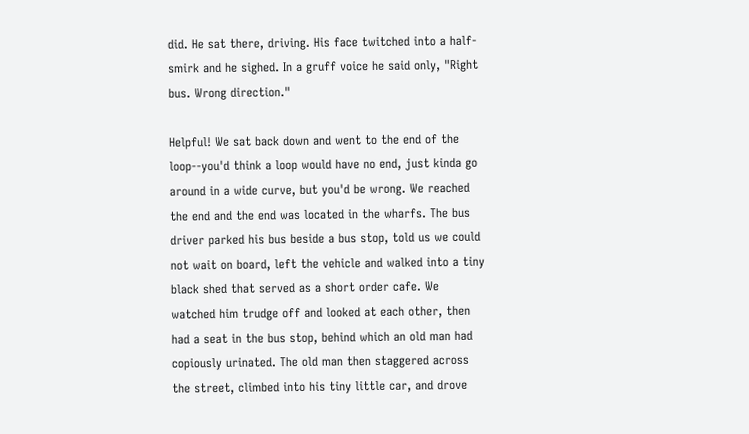did. He sat there, driving. His face twitched into a half-smirk and he sighed. In a gruff voice he said only, "Right bus. Wrong direction."

Helpful! We sat back down and went to the end of the loop--you'd think a loop would have no end, just kinda go around in a wide curve, but you'd be wrong. We reached the end and the end was located in the wharfs. The bus driver parked his bus beside a bus stop, told us we could not wait on board, left the vehicle and walked into a tiny black shed that served as a short order cafe. We watched him trudge off and looked at each other, then had a seat in the bus stop, behind which an old man had copiously urinated. The old man then staggered across the street, climbed into his tiny little car, and drove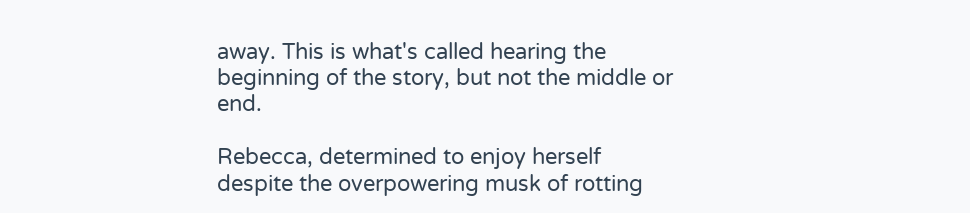away. This is what's called hearing the beginning of the story, but not the middle or end.

Rebecca, determined to enjoy herself despite the overpowering musk of rotting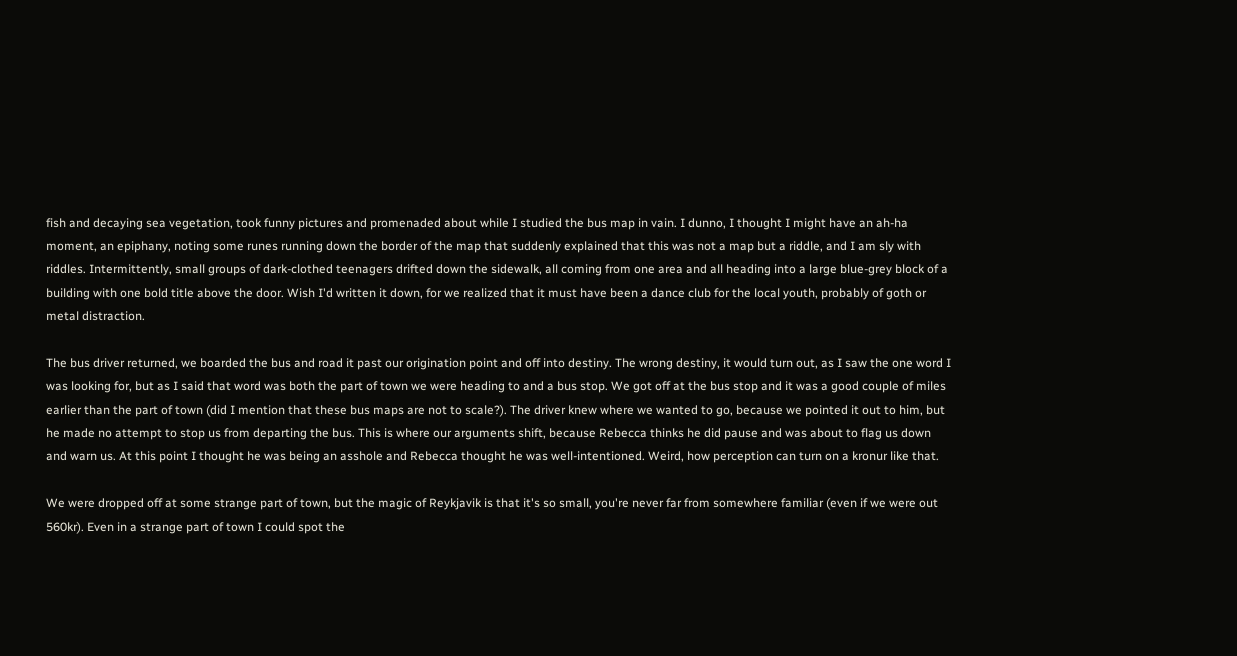fish and decaying sea vegetation, took funny pictures and promenaded about while I studied the bus map in vain. I dunno, I thought I might have an ah-ha moment, an epiphany, noting some runes running down the border of the map that suddenly explained that this was not a map but a riddle, and I am sly with riddles. Intermittently, small groups of dark-clothed teenagers drifted down the sidewalk, all coming from one area and all heading into a large blue-grey block of a building with one bold title above the door. Wish I'd written it down, for we realized that it must have been a dance club for the local youth, probably of goth or metal distraction.

The bus driver returned, we boarded the bus and road it past our origination point and off into destiny. The wrong destiny, it would turn out, as I saw the one word I was looking for, but as I said that word was both the part of town we were heading to and a bus stop. We got off at the bus stop and it was a good couple of miles earlier than the part of town (did I mention that these bus maps are not to scale?). The driver knew where we wanted to go, because we pointed it out to him, but he made no attempt to stop us from departing the bus. This is where our arguments shift, because Rebecca thinks he did pause and was about to flag us down and warn us. At this point I thought he was being an asshole and Rebecca thought he was well-intentioned. Weird, how perception can turn on a kronur like that.

We were dropped off at some strange part of town, but the magic of Reykjavik is that it's so small, you're never far from somewhere familiar (even if we were out 560kr). Even in a strange part of town I could spot the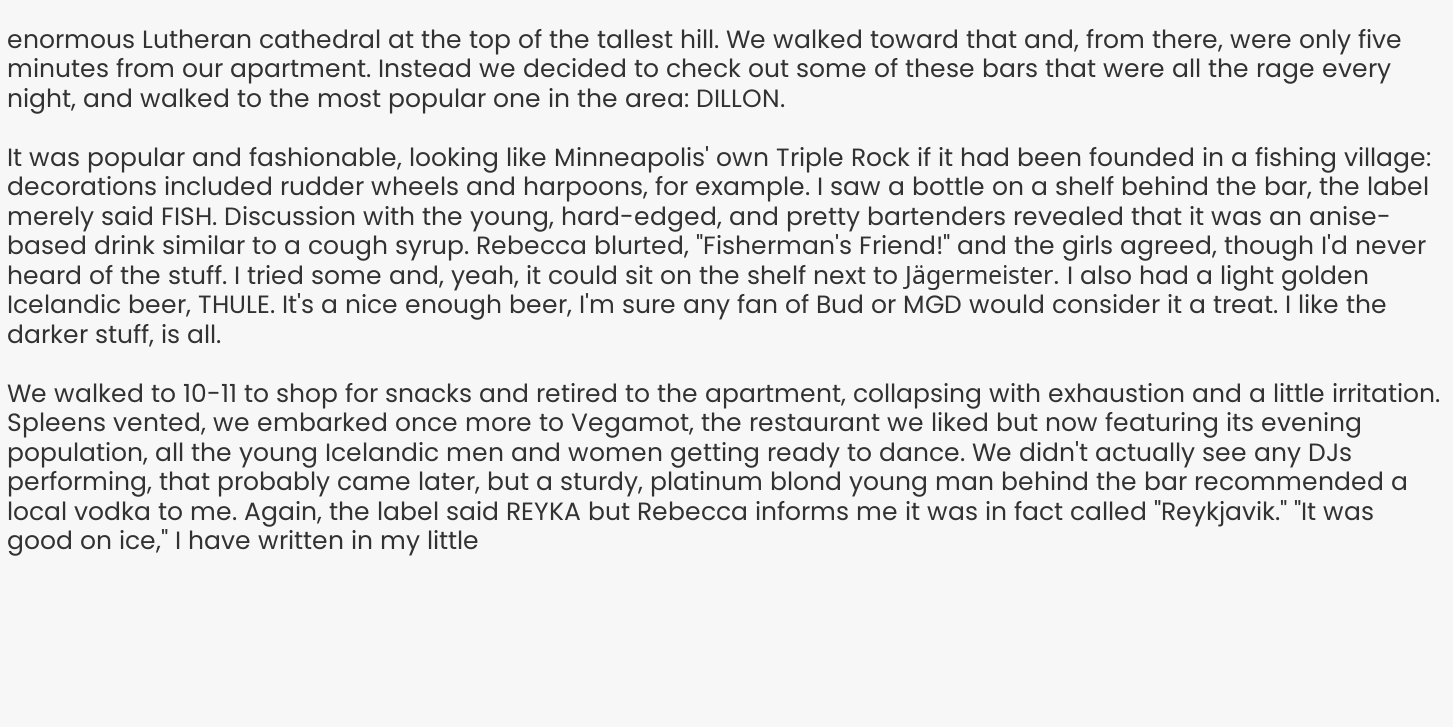enormous Lutheran cathedral at the top of the tallest hill. We walked toward that and, from there, were only five minutes from our apartment. Instead we decided to check out some of these bars that were all the rage every night, and walked to the most popular one in the area: DILLON.

It was popular and fashionable, looking like Minneapolis' own Triple Rock if it had been founded in a fishing village: decorations included rudder wheels and harpoons, for example. I saw a bottle on a shelf behind the bar, the label merely said FISH. Discussion with the young, hard-edged, and pretty bartenders revealed that it was an anise-based drink similar to a cough syrup. Rebecca blurted, "Fisherman's Friend!" and the girls agreed, though I'd never heard of the stuff. I tried some and, yeah, it could sit on the shelf next to Jägermeister. I also had a light golden Icelandic beer, THULE. It's a nice enough beer, I'm sure any fan of Bud or MGD would consider it a treat. I like the darker stuff, is all.

We walked to 10-11 to shop for snacks and retired to the apartment, collapsing with exhaustion and a little irritation. Spleens vented, we embarked once more to Vegamot, the restaurant we liked but now featuring its evening population, all the young Icelandic men and women getting ready to dance. We didn't actually see any DJs performing, that probably came later, but a sturdy, platinum blond young man behind the bar recommended a local vodka to me. Again, the label said REYKA but Rebecca informs me it was in fact called "Reykjavik." "It was good on ice," I have written in my little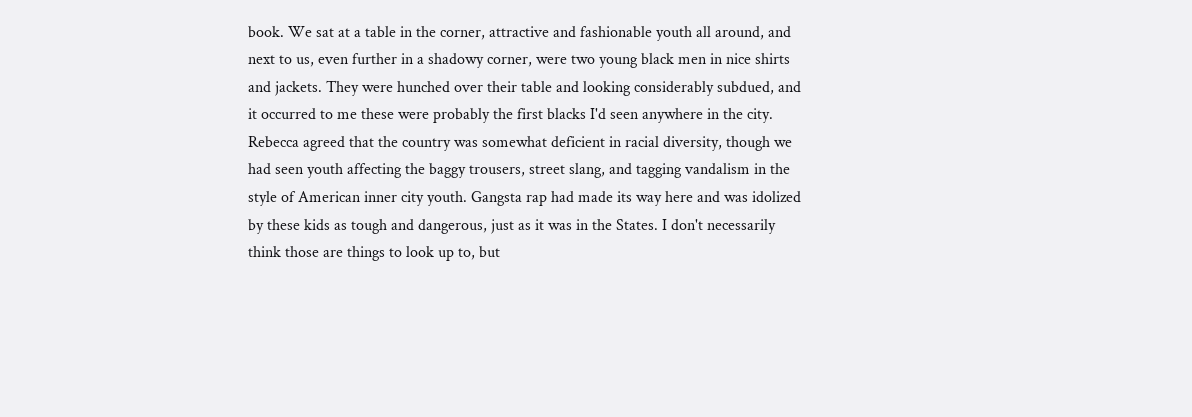book. We sat at a table in the corner, attractive and fashionable youth all around, and next to us, even further in a shadowy corner, were two young black men in nice shirts and jackets. They were hunched over their table and looking considerably subdued, and it occurred to me these were probably the first blacks I'd seen anywhere in the city. Rebecca agreed that the country was somewhat deficient in racial diversity, though we had seen youth affecting the baggy trousers, street slang, and tagging vandalism in the style of American inner city youth. Gangsta rap had made its way here and was idolized by these kids as tough and dangerous, just as it was in the States. I don't necessarily think those are things to look up to, but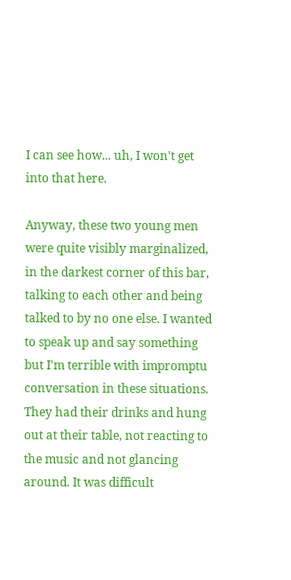I can see how... uh, I won't get into that here.

Anyway, these two young men were quite visibly marginalized, in the darkest corner of this bar, talking to each other and being talked to by no one else. I wanted to speak up and say something but I'm terrible with impromptu conversation in these situations. They had their drinks and hung out at their table, not reacting to the music and not glancing around. It was difficult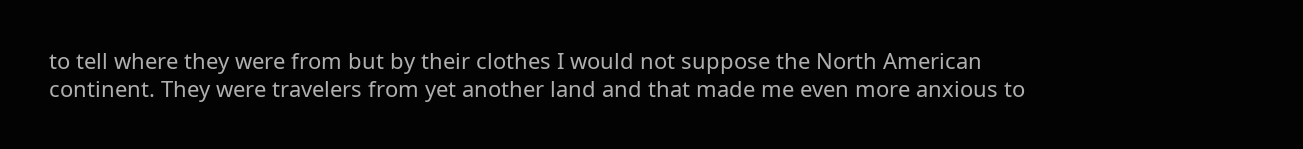to tell where they were from but by their clothes I would not suppose the North American continent. They were travelers from yet another land and that made me even more anxious to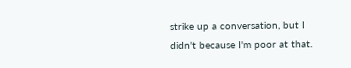strike up a conversation, but I didn't because I'm poor at that.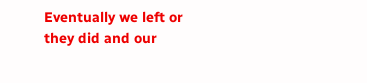Eventually we left or they did and our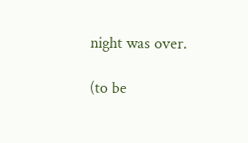night was over.

(to be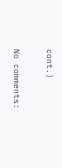cont.)

No comments: